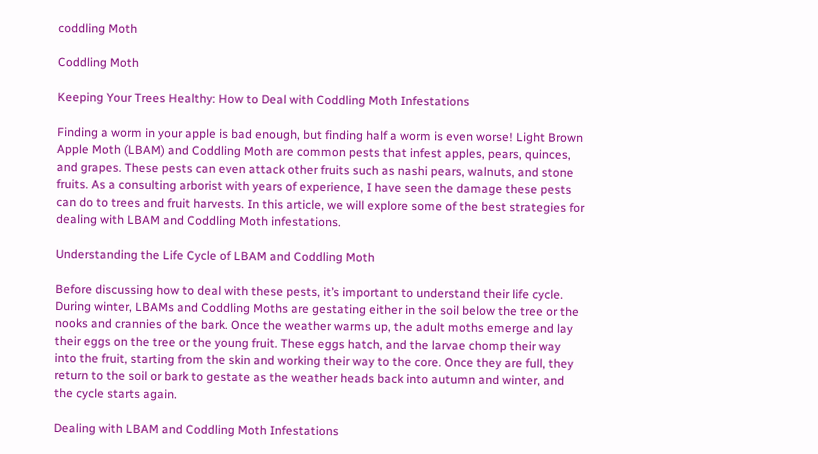coddling Moth

Coddling Moth

Keeping Your Trees Healthy: How to Deal with Coddling Moth Infestations

Finding a worm in your apple is bad enough, but finding half a worm is even worse! Light Brown Apple Moth (LBAM) and Coddling Moth are common pests that infest apples, pears, quinces, and grapes. These pests can even attack other fruits such as nashi pears, walnuts, and stone fruits. As a consulting arborist with years of experience, I have seen the damage these pests can do to trees and fruit harvests. In this article, we will explore some of the best strategies for dealing with LBAM and Coddling Moth infestations.

Understanding the Life Cycle of LBAM and Coddling Moth

Before discussing how to deal with these pests, it’s important to understand their life cycle. During winter, LBAMs and Coddling Moths are gestating either in the soil below the tree or the nooks and crannies of the bark. Once the weather warms up, the adult moths emerge and lay their eggs on the tree or the young fruit. These eggs hatch, and the larvae chomp their way into the fruit, starting from the skin and working their way to the core. Once they are full, they return to the soil or bark to gestate as the weather heads back into autumn and winter, and the cycle starts again.

Dealing with LBAM and Coddling Moth Infestations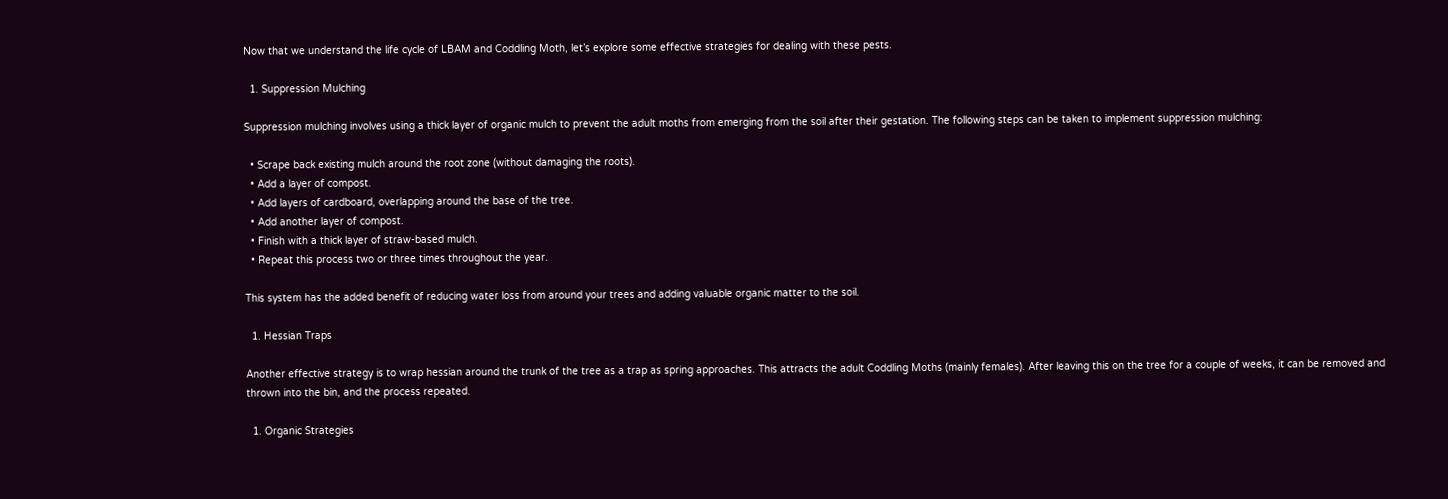Now that we understand the life cycle of LBAM and Coddling Moth, let’s explore some effective strategies for dealing with these pests.

  1. Suppression Mulching

Suppression mulching involves using a thick layer of organic mulch to prevent the adult moths from emerging from the soil after their gestation. The following steps can be taken to implement suppression mulching:

  • Scrape back existing mulch around the root zone (without damaging the roots).
  • Add a layer of compost.
  • Add layers of cardboard, overlapping around the base of the tree.
  • Add another layer of compost.
  • Finish with a thick layer of straw-based mulch.
  • Repeat this process two or three times throughout the year.

This system has the added benefit of reducing water loss from around your trees and adding valuable organic matter to the soil.

  1. Hessian Traps

Another effective strategy is to wrap hessian around the trunk of the tree as a trap as spring approaches. This attracts the adult Coddling Moths (mainly females). After leaving this on the tree for a couple of weeks, it can be removed and thrown into the bin, and the process repeated.

  1. Organic Strategies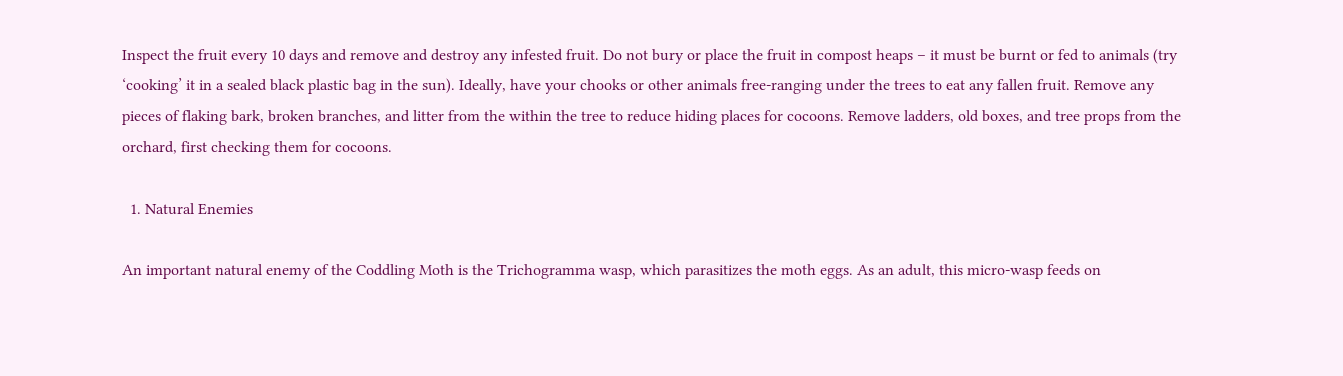Inspect the fruit every 10 days and remove and destroy any infested fruit. Do not bury or place the fruit in compost heaps – it must be burnt or fed to animals (try ‘cooking’ it in a sealed black plastic bag in the sun). Ideally, have your chooks or other animals free-ranging under the trees to eat any fallen fruit. Remove any pieces of flaking bark, broken branches, and litter from the within the tree to reduce hiding places for cocoons. Remove ladders, old boxes, and tree props from the orchard, first checking them for cocoons.

  1. Natural Enemies

An important natural enemy of the Coddling Moth is the Trichogramma wasp, which parasitizes the moth eggs. As an adult, this micro-wasp feeds on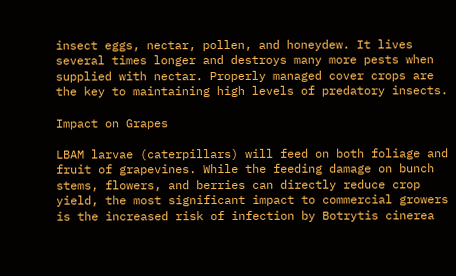insect eggs, nectar, pollen, and honeydew. It lives several times longer and destroys many more pests when supplied with nectar. Properly managed cover crops are the key to maintaining high levels of predatory insects.

Impact on Grapes

LBAM larvae (caterpillars) will feed on both foliage and fruit of grapevines. While the feeding damage on bunch stems, flowers, and berries can directly reduce crop yield, the most significant impact to commercial growers is the increased risk of infection by Botrytis cinerea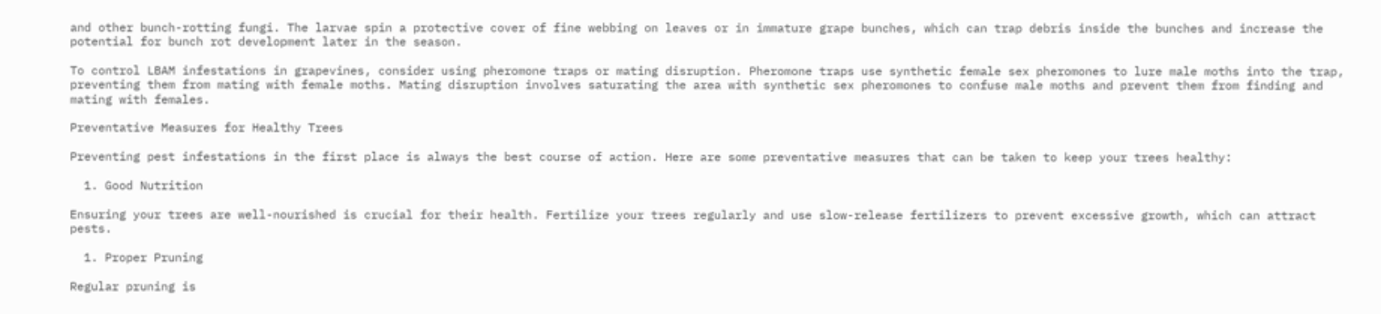and other bunch-rotting fungi. The larvae spin a protective cover of fine webbing on leaves or in immature grape bunches, which can trap debris inside the bunches and increase the potential for bunch rot development later in the season.

To control LBAM infestations in grapevines, consider using pheromone traps or mating disruption. Pheromone traps use synthetic female sex pheromones to lure male moths into the trap, preventing them from mating with female moths. Mating disruption involves saturating the area with synthetic sex pheromones to confuse male moths and prevent them from finding and mating with females.

Preventative Measures for Healthy Trees

Preventing pest infestations in the first place is always the best course of action. Here are some preventative measures that can be taken to keep your trees healthy:

  1. Good Nutrition

Ensuring your trees are well-nourished is crucial for their health. Fertilize your trees regularly and use slow-release fertilizers to prevent excessive growth, which can attract pests.

  1. Proper Pruning

Regular pruning is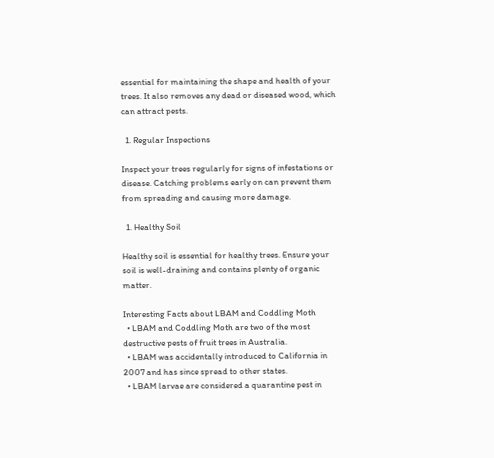essential for maintaining the shape and health of your trees. It also removes any dead or diseased wood, which can attract pests.

  1. Regular Inspections

Inspect your trees regularly for signs of infestations or disease. Catching problems early on can prevent them from spreading and causing more damage.

  1. Healthy Soil

Healthy soil is essential for healthy trees. Ensure your soil is well-draining and contains plenty of organic matter.

Interesting Facts about LBAM and Coddling Moth
  • LBAM and Coddling Moth are two of the most destructive pests of fruit trees in Australia.
  • LBAM was accidentally introduced to California in 2007 and has since spread to other states.
  • LBAM larvae are considered a quarantine pest in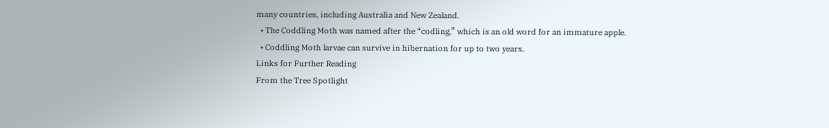many countries, including Australia and New Zealand.
  • The Coddling Moth was named after the “codling,” which is an old word for an immature apple.
  • Coddling Moth larvae can survive in hibernation for up to two years.
Links for Further Reading
From the Tree Spotlight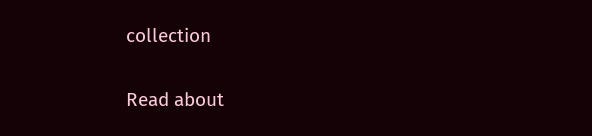collection

Read about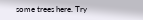some trees here. Try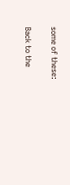some of these:

Back to the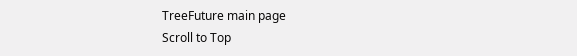TreeFuture main page
Scroll to Top